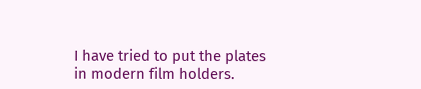I have tried to put the plates in modern film holders.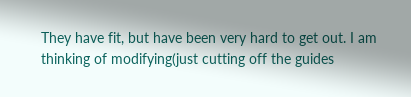They have fit, but have been very hard to get out. I am thinking of modifying(just cutting off the guides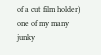of a cut film holder) one of my many junky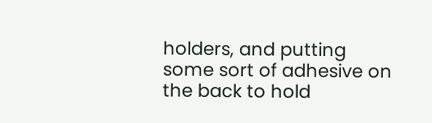holders, and putting some sort of adhesive on the back to hold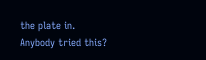the plate in. Anybody tried this?